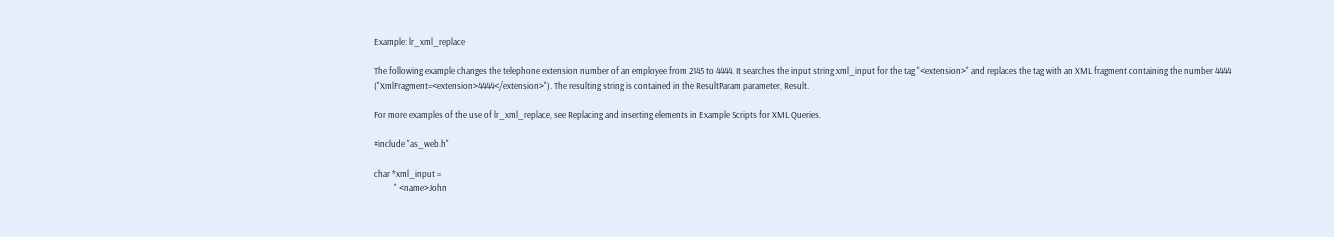Example: lr_xml_replace

The following example changes the telephone extension number of an employee from 2145 to 4444. It searches the input string xml_input for the tag "<extension>" and replaces the tag with an XML fragment containing the number 4444 ("XmlFragment=<extension>4444</extension>"). The resulting string is contained in the ResultParam parameter, Result.

For more examples of the use of lr_xml_replace, see Replacing and inserting elements in Example Scripts for XML Queries.

#include "as_web.h"

char *xml_input =
          " <name>John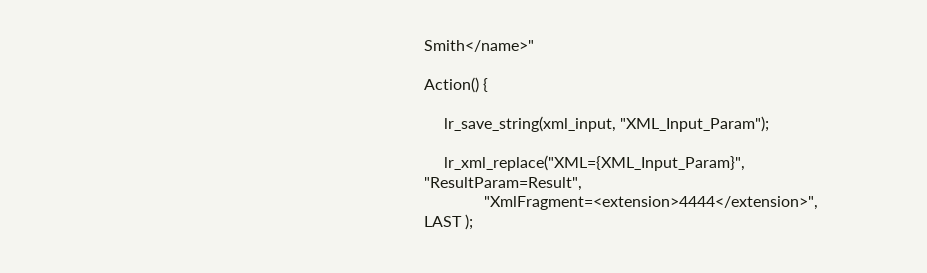Smith</name>"

Action() {

     lr_save_string(xml_input, "XML_Input_Param");

     lr_xml_replace("XML={XML_Input_Param}", "ResultParam=Result",
               "XmlFragment=<extension>4444</extension>", LAST );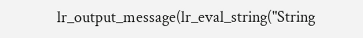lr_output_message(lr_eval_string("String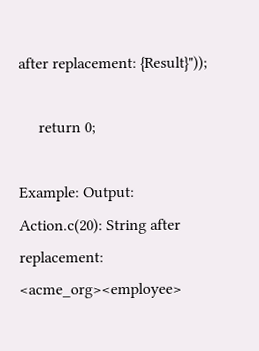after replacement: {Result}"));

     return 0;

Example: Output:
Action.c(20): String after replacement: <acme_org><employee>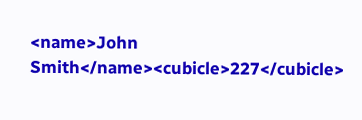<name>John Smith</name><cubicle>227</cubicle>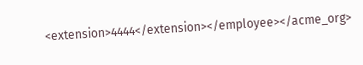<extension>4444</extension></employee></acme_org>